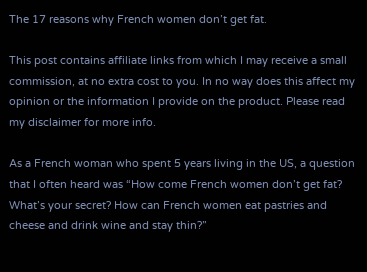The 17 reasons why French women don’t get fat.

This post contains affiliate links from which I may receive a small commission, at no extra cost to you. In no way does this affect my opinion or the information I provide on the product. Please read my disclaimer for more info.

As a French woman who spent 5 years living in the US, a question that I often heard was “How come French women don’t get fat? What’s your secret? How can French women eat pastries and cheese and drink wine and stay thin?”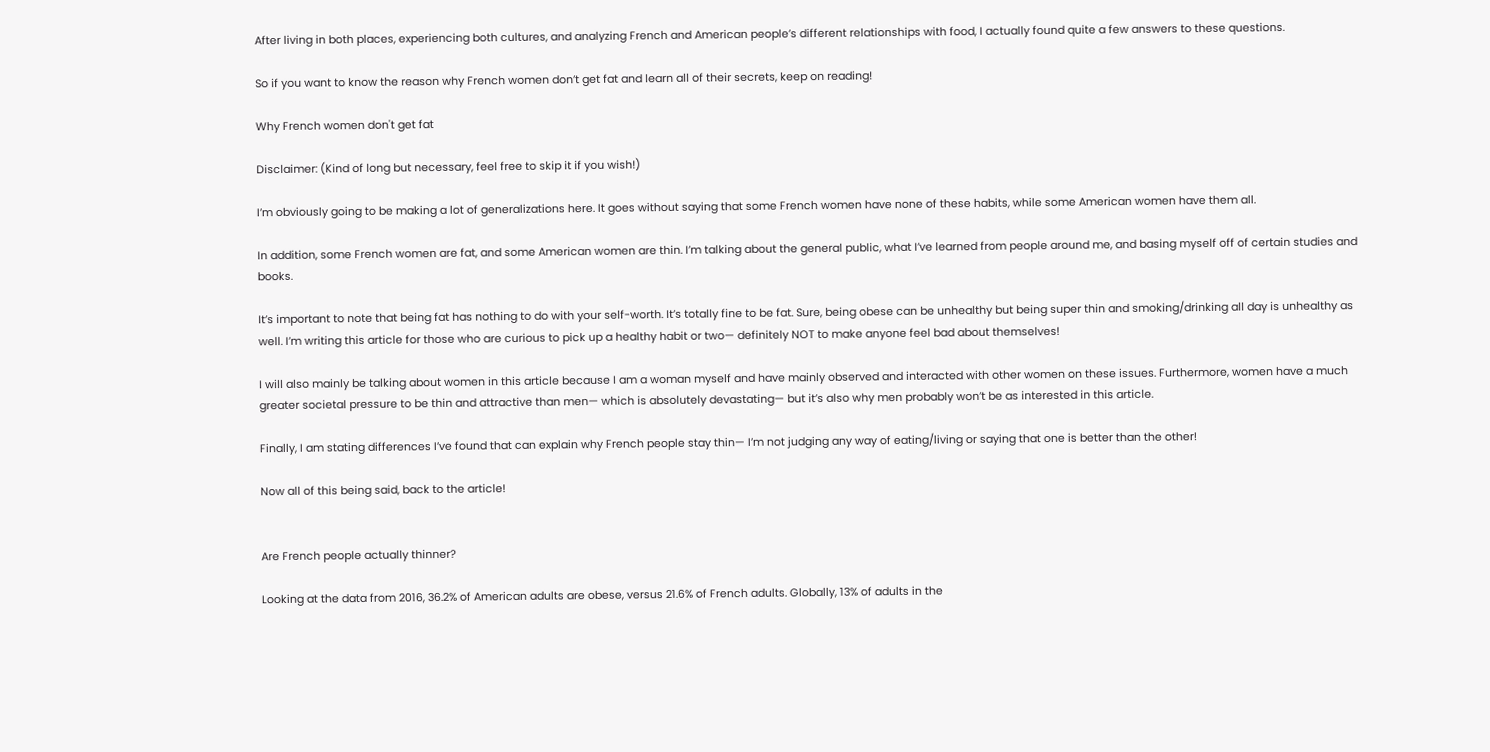After living in both places, experiencing both cultures, and analyzing French and American people’s different relationships with food, I actually found quite a few answers to these questions.

So if you want to know the reason why French women don’t get fat and learn all of their secrets, keep on reading!

Why French women don't get fat

Disclaimer: (Kind of long but necessary, feel free to skip it if you wish!)

I’m obviously going to be making a lot of generalizations here. It goes without saying that some French women have none of these habits, while some American women have them all.

In addition, some French women are fat, and some American women are thin. I’m talking about the general public, what I’ve learned from people around me, and basing myself off of certain studies and books.

It’s important to note that being fat has nothing to do with your self-worth. It’s totally fine to be fat. Sure, being obese can be unhealthy but being super thin and smoking/drinking all day is unhealthy as well. I’m writing this article for those who are curious to pick up a healthy habit or two— definitely NOT to make anyone feel bad about themselves!

I will also mainly be talking about women in this article because I am a woman myself and have mainly observed and interacted with other women on these issues. Furthermore, women have a much greater societal pressure to be thin and attractive than men— which is absolutely devastating— but it’s also why men probably won’t be as interested in this article.

Finally, I am stating differences I’ve found that can explain why French people stay thin— I’m not judging any way of eating/living or saying that one is better than the other!

Now all of this being said, back to the article!


Are French people actually thinner?

Looking at the data from 2016, 36.2% of American adults are obese, versus 21.6% of French adults. Globally, 13% of adults in the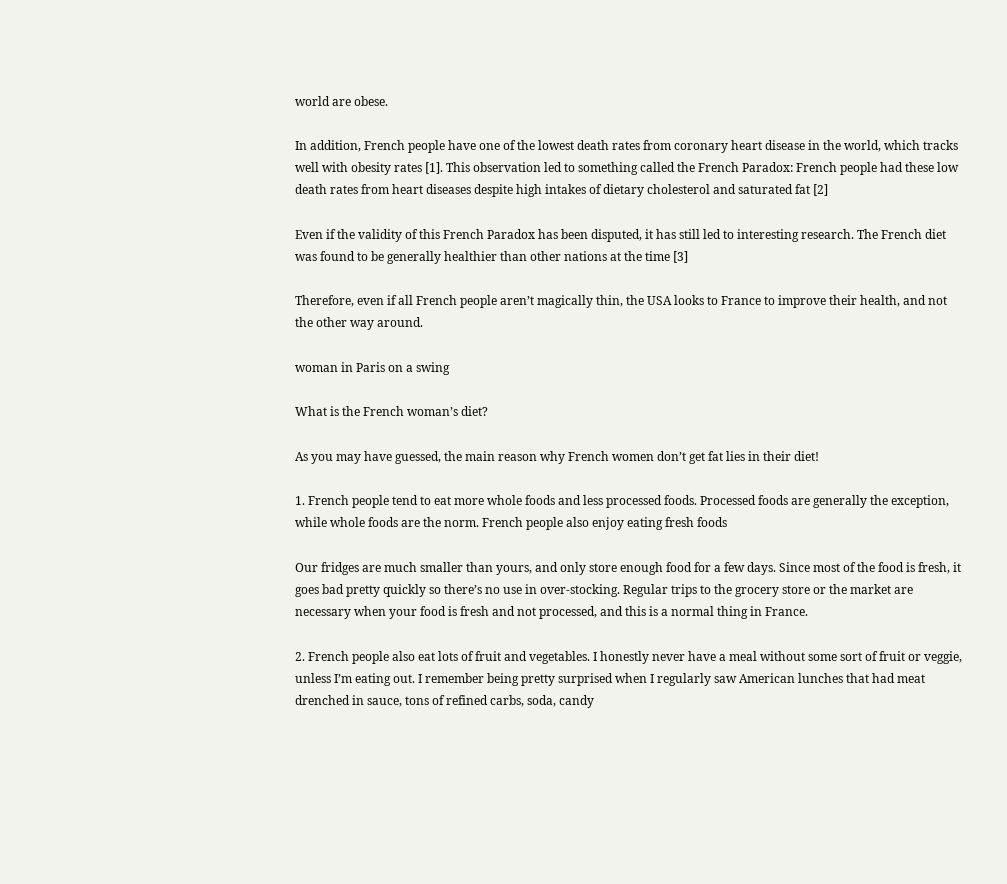world are obese.

In addition, French people have one of the lowest death rates from coronary heart disease in the world, which tracks well with obesity rates [1]. This observation led to something called the French Paradox: French people had these low death rates from heart diseases despite high intakes of dietary cholesterol and saturated fat [2]

Even if the validity of this French Paradox has been disputed, it has still led to interesting research. The French diet was found to be generally healthier than other nations at the time [3]

Therefore, even if all French people aren’t magically thin, the USA looks to France to improve their health, and not the other way around.

woman in Paris on a swing

What is the French woman’s diet?

As you may have guessed, the main reason why French women don’t get fat lies in their diet!

1. French people tend to eat more whole foods and less processed foods. Processed foods are generally the exception, while whole foods are the norm. French people also enjoy eating fresh foods

Our fridges are much smaller than yours, and only store enough food for a few days. Since most of the food is fresh, it goes bad pretty quickly so there’s no use in over-stocking. Regular trips to the grocery store or the market are necessary when your food is fresh and not processed, and this is a normal thing in France.

2. French people also eat lots of fruit and vegetables. I honestly never have a meal without some sort of fruit or veggie, unless I’m eating out. I remember being pretty surprised when I regularly saw American lunches that had meat drenched in sauce, tons of refined carbs, soda, candy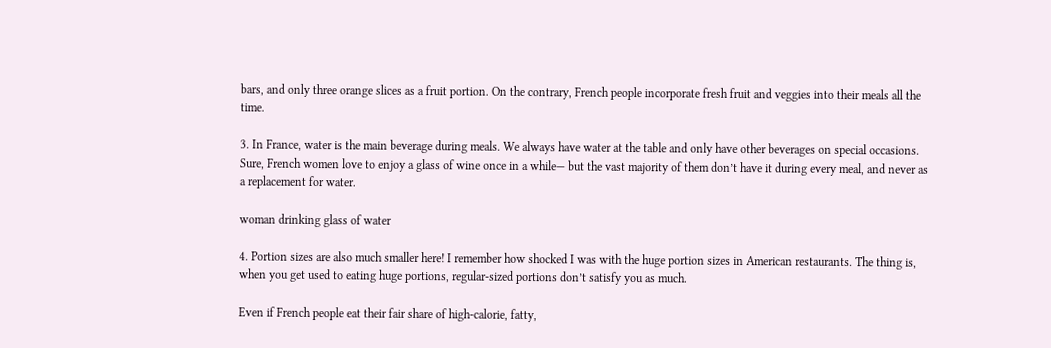bars, and only three orange slices as a fruit portion. On the contrary, French people incorporate fresh fruit and veggies into their meals all the time.

3. In France, water is the main beverage during meals. We always have water at the table and only have other beverages on special occasions. Sure, French women love to enjoy a glass of wine once in a while— but the vast majority of them don’t have it during every meal, and never as a replacement for water.

woman drinking glass of water

4. Portion sizes are also much smaller here! I remember how shocked I was with the huge portion sizes in American restaurants. The thing is, when you get used to eating huge portions, regular-sized portions don’t satisfy you as much.

Even if French people eat their fair share of high-calorie, fatty,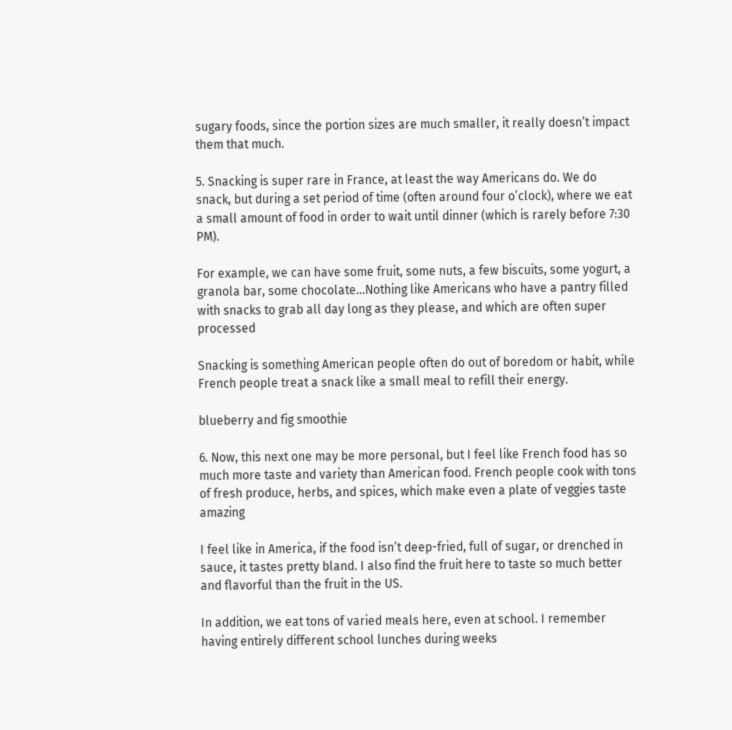sugary foods, since the portion sizes are much smaller, it really doesn’t impact them that much.

5. Snacking is super rare in France, at least the way Americans do. We do snack, but during a set period of time (often around four o’clock), where we eat a small amount of food in order to wait until dinner (which is rarely before 7:30 PM).

For example, we can have some fruit, some nuts, a few biscuits, some yogurt, a granola bar, some chocolate…Nothing like Americans who have a pantry filled with snacks to grab all day long as they please, and which are often super processed

Snacking is something American people often do out of boredom or habit, while French people treat a snack like a small meal to refill their energy.

blueberry and fig smoothie

6. Now, this next one may be more personal, but I feel like French food has so much more taste and variety than American food. French people cook with tons of fresh produce, herbs, and spices, which make even a plate of veggies taste amazing

I feel like in America, if the food isn’t deep-fried, full of sugar, or drenched in sauce, it tastes pretty bland. I also find the fruit here to taste so much better and flavorful than the fruit in the US.

In addition, we eat tons of varied meals here, even at school. I remember having entirely different school lunches during weeks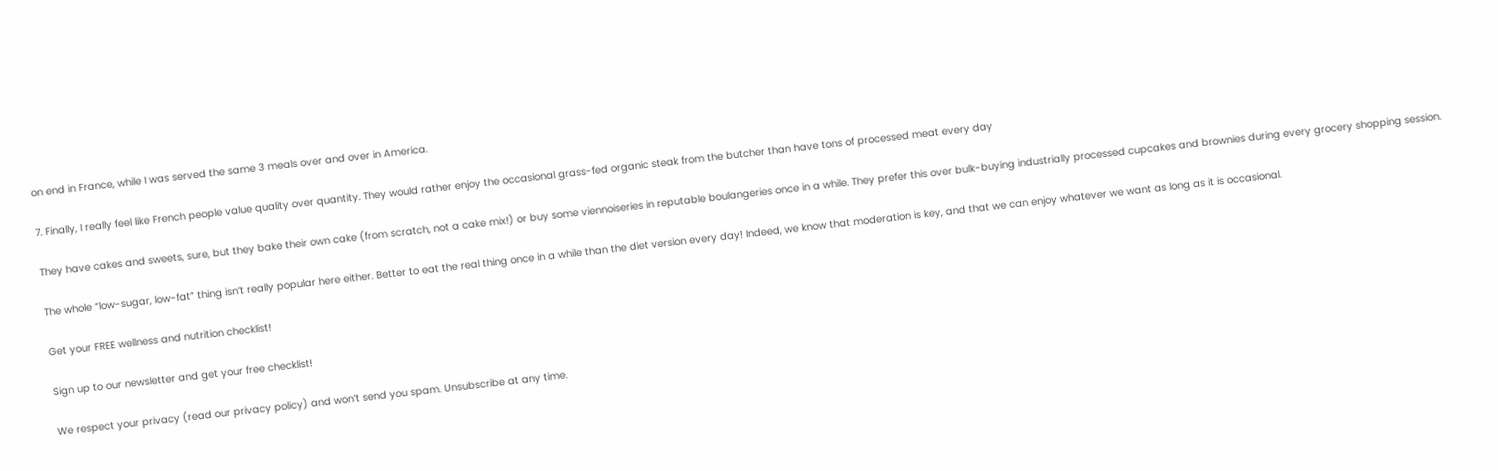on end in France, while I was served the same 3 meals over and over in America.

7. Finally, I really feel like French people value quality over quantity. They would rather enjoy the occasional grass-fed organic steak from the butcher than have tons of processed meat every day

They have cakes and sweets, sure, but they bake their own cake (from scratch, not a cake mix!) or buy some viennoiseries in reputable boulangeries once in a while. They prefer this over bulk-buying industrially processed cupcakes and brownies during every grocery shopping session.

The whole “low-sugar, low-fat” thing isn’t really popular here either. Better to eat the real thing once in a while than the diet version every day! Indeed, we know that moderation is key, and that we can enjoy whatever we want as long as it is occasional.

Get your FREE wellness and nutrition checklist!

Sign up to our newsletter and get your free checklist!

We respect your privacy (read our privacy policy) and won’t send you spam. Unsubscribe at any time.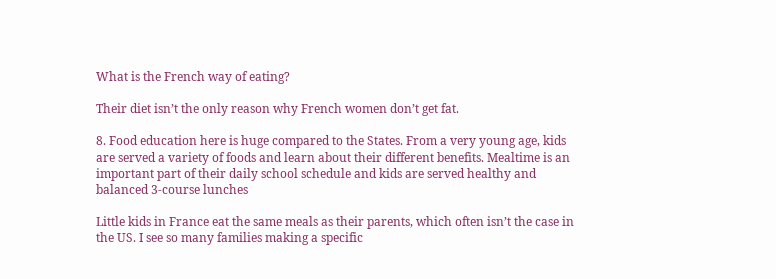What is the French way of eating?

Their diet isn’t the only reason why French women don’t get fat.

8. Food education here is huge compared to the States. From a very young age, kids are served a variety of foods and learn about their different benefits. Mealtime is an important part of their daily school schedule and kids are served healthy and balanced 3-course lunches

Little kids in France eat the same meals as their parents, which often isn’t the case in the US. I see so many families making a specific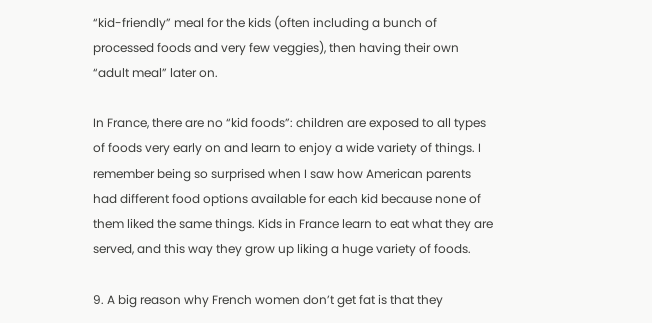“kid-friendly” meal for the kids (often including a bunch of processed foods and very few veggies), then having their own “adult meal” later on.

In France, there are no “kid foods”: children are exposed to all types of foods very early on and learn to enjoy a wide variety of things. I remember being so surprised when I saw how American parents had different food options available for each kid because none of them liked the same things. Kids in France learn to eat what they are served, and this way they grow up liking a huge variety of foods.

9. A big reason why French women don’t get fat is that they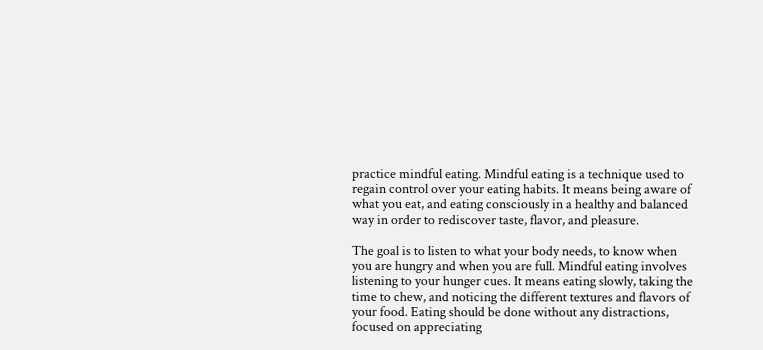practice mindful eating. Mindful eating is a technique used to regain control over your eating habits. It means being aware of what you eat, and eating consciously in a healthy and balanced way in order to rediscover taste, flavor, and pleasure.

The goal is to listen to what your body needs, to know when you are hungry and when you are full. Mindful eating involves listening to your hunger cues. It means eating slowly, taking the time to chew, and noticing the different textures and flavors of your food. Eating should be done without any distractions, focused on appreciating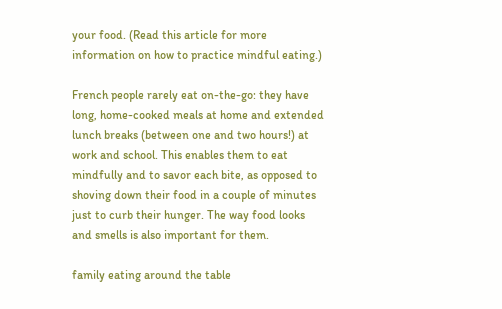your food. (Read this article for more information on how to practice mindful eating.)

French people rarely eat on-the-go: they have long, home-cooked meals at home and extended lunch breaks (between one and two hours!) at work and school. This enables them to eat mindfully and to savor each bite, as opposed to shoving down their food in a couple of minutes just to curb their hunger. The way food looks and smells is also important for them.

family eating around the table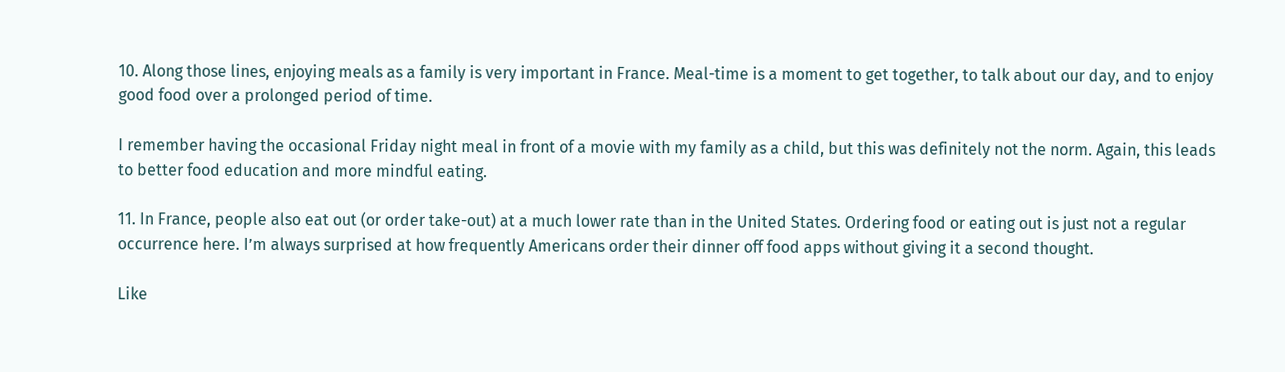10. Along those lines, enjoying meals as a family is very important in France. Meal-time is a moment to get together, to talk about our day, and to enjoy good food over a prolonged period of time.

I remember having the occasional Friday night meal in front of a movie with my family as a child, but this was definitely not the norm. Again, this leads to better food education and more mindful eating.

11. In France, people also eat out (or order take-out) at a much lower rate than in the United States. Ordering food or eating out is just not a regular occurrence here. I’m always surprised at how frequently Americans order their dinner off food apps without giving it a second thought.

Like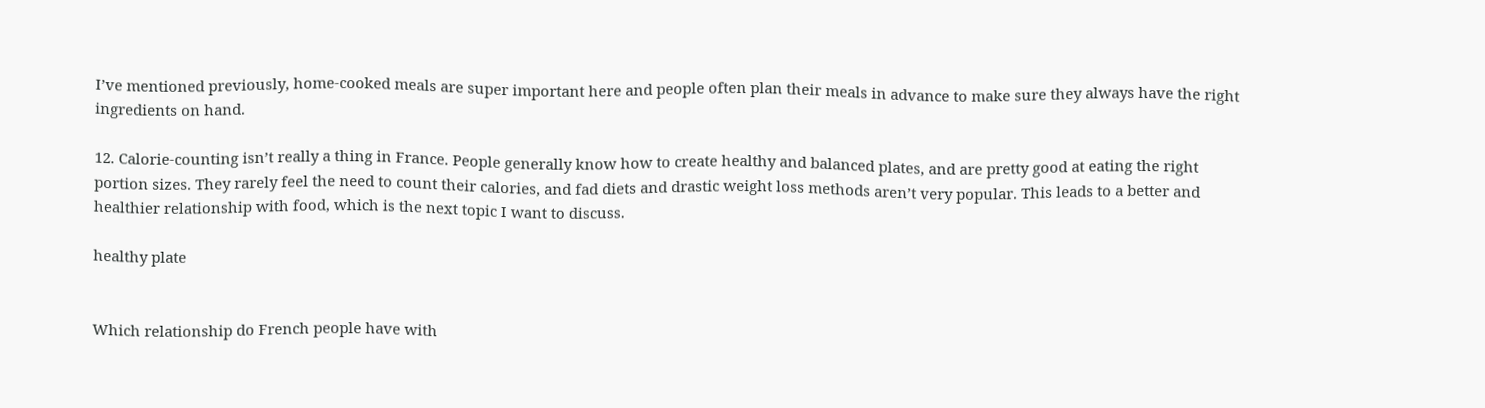I’ve mentioned previously, home-cooked meals are super important here and people often plan their meals in advance to make sure they always have the right ingredients on hand.

12. Calorie-counting isn’t really a thing in France. People generally know how to create healthy and balanced plates, and are pretty good at eating the right portion sizes. They rarely feel the need to count their calories, and fad diets and drastic weight loss methods aren’t very popular. This leads to a better and healthier relationship with food, which is the next topic I want to discuss.

healthy plate


Which relationship do French people have with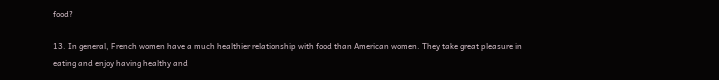food?

13. In general, French women have a much healthier relationship with food than American women. They take great pleasure in eating and enjoy having healthy and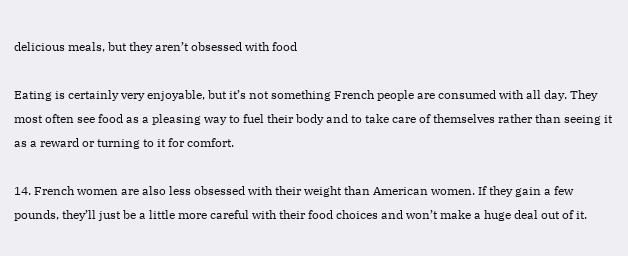delicious meals, but they aren’t obsessed with food

Eating is certainly very enjoyable, but it’s not something French people are consumed with all day. They most often see food as a pleasing way to fuel their body and to take care of themselves rather than seeing it as a reward or turning to it for comfort.

14. French women are also less obsessed with their weight than American women. If they gain a few pounds, they’ll just be a little more careful with their food choices and won’t make a huge deal out of it.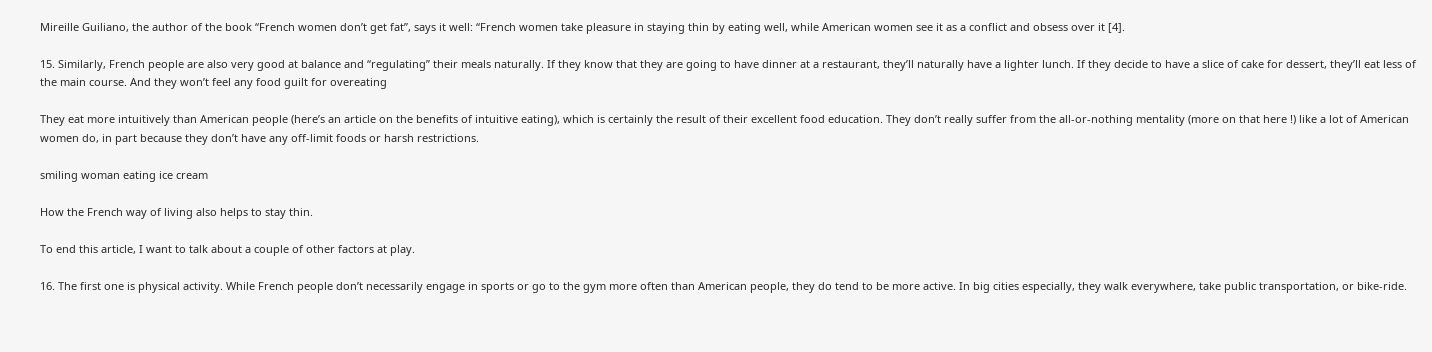Mireille Guiliano, the author of the book “French women don’t get fat”, says it well: “French women take pleasure in staying thin by eating well, while American women see it as a conflict and obsess over it [4].

15. Similarly, French people are also very good at balance and “regulating” their meals naturally. If they know that they are going to have dinner at a restaurant, they’ll naturally have a lighter lunch. If they decide to have a slice of cake for dessert, they’ll eat less of the main course. And they won’t feel any food guilt for overeating

They eat more intuitively than American people (here’s an article on the benefits of intuitive eating), which is certainly the result of their excellent food education. They don’t really suffer from the all-or-nothing mentality (more on that here !) like a lot of American women do, in part because they don’t have any off-limit foods or harsh restrictions.

smiling woman eating ice cream

How the French way of living also helps to stay thin.

To end this article, I want to talk about a couple of other factors at play.

16. The first one is physical activity. While French people don’t necessarily engage in sports or go to the gym more often than American people, they do tend to be more active. In big cities especially, they walk everywhere, take public transportation, or bike-ride.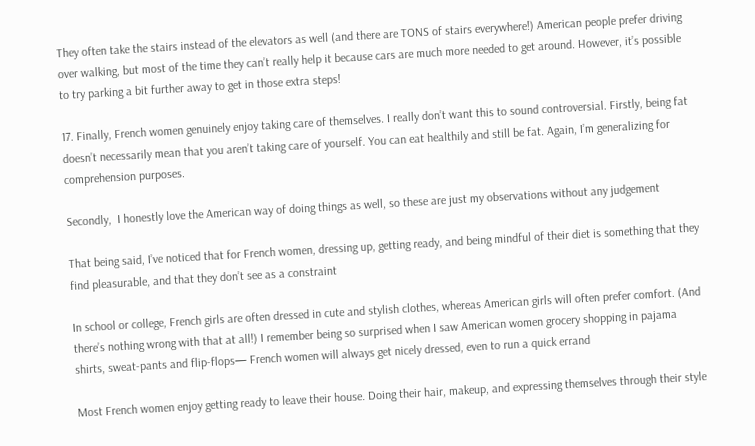They often take the stairs instead of the elevators as well (and there are TONS of stairs everywhere!) American people prefer driving over walking, but most of the time they can’t really help it because cars are much more needed to get around. However, it’s possible to try parking a bit further away to get in those extra steps!

17. Finally, French women genuinely enjoy taking care of themselves. I really don’t want this to sound controversial. Firstly, being fat doesn’t necessarily mean that you aren’t taking care of yourself. You can eat healthily and still be fat. Again, I’m generalizing for comprehension purposes.

Secondly,  I honestly love the American way of doing things as well, so these are just my observations without any judgement

That being said, I’ve noticed that for French women, dressing up, getting ready, and being mindful of their diet is something that they find pleasurable, and that they don’t see as a constraint

In school or college, French girls are often dressed in cute and stylish clothes, whereas American girls will often prefer comfort. (And there’s nothing wrong with that at all!) I remember being so surprised when I saw American women grocery shopping in pajama shirts, sweat-pants and flip-flops— French women will always get nicely dressed, even to run a quick errand

Most French women enjoy getting ready to leave their house. Doing their hair, makeup, and expressing themselves through their style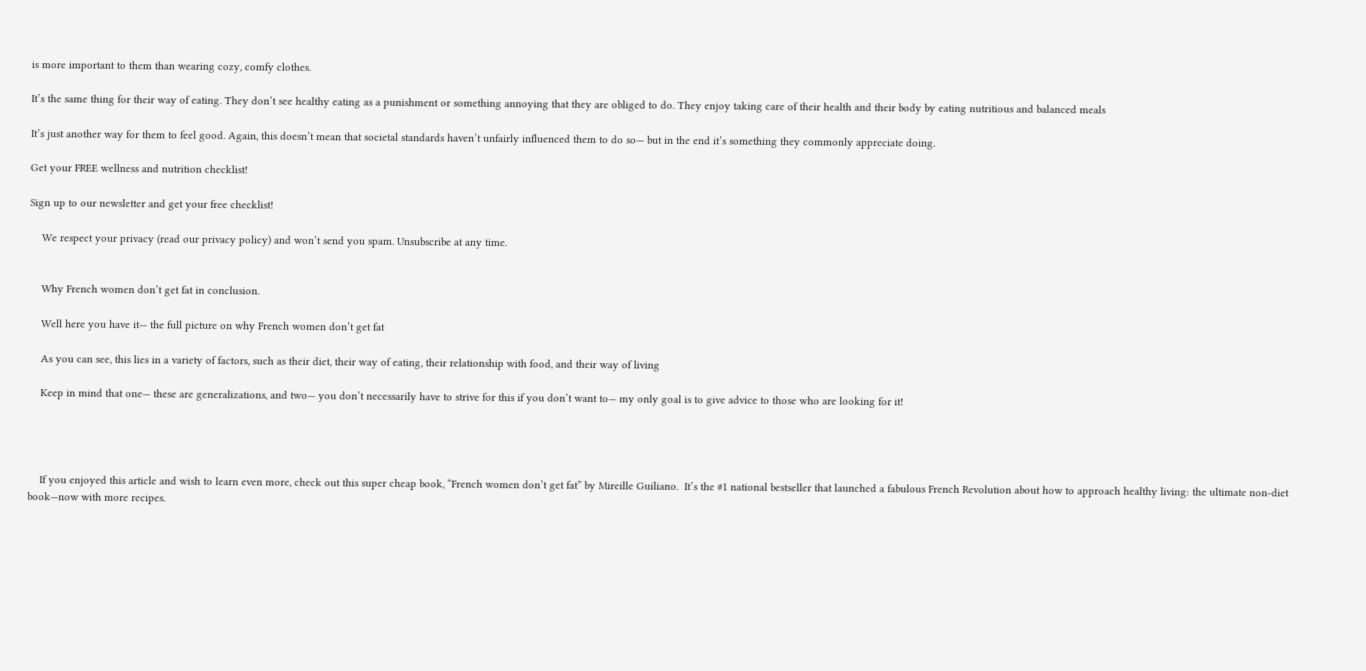is more important to them than wearing cozy, comfy clothes.

It’s the same thing for their way of eating. They don’t see healthy eating as a punishment or something annoying that they are obliged to do. They enjoy taking care of their health and their body by eating nutritious and balanced meals

It’s just another way for them to feel good. Again, this doesn’t mean that societal standards haven’t unfairly influenced them to do so— but in the end it’s something they commonly appreciate doing.

Get your FREE wellness and nutrition checklist!

Sign up to our newsletter and get your free checklist!

    We respect your privacy (read our privacy policy) and won’t send you spam. Unsubscribe at any time.


    Why French women don’t get fat in conclusion.

    Well here you have it— the full picture on why French women don’t get fat

    As you can see, this lies in a variety of factors, such as their diet, their way of eating, their relationship with food, and their way of living

    Keep in mind that one— these are generalizations, and two— you don’t necessarily have to strive for this if you don’t want to— my only goal is to give advice to those who are looking for it!




    If you enjoyed this article and wish to learn even more, check out this super cheap book, “French women don’t get fat” by Mireille Guiliano.  It’s the #1 national bestseller that launched a fabulous French Revolution about how to approach healthy living: the ultimate non-diet book—now with more recipes.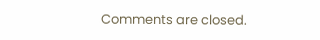Comments are closed.